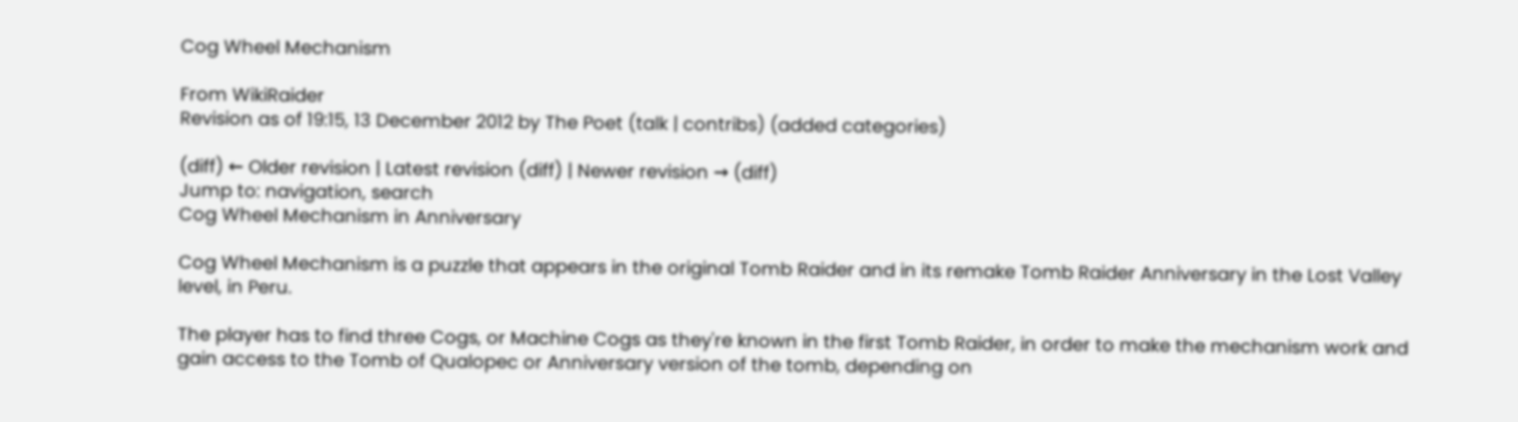Cog Wheel Mechanism

From WikiRaider
Revision as of 19:15, 13 December 2012 by The Poet (talk | contribs) (added categories)

(diff) ← Older revision | Latest revision (diff) | Newer revision → (diff)
Jump to: navigation, search
Cog Wheel Mechanism in Anniversary

Cog Wheel Mechanism is a puzzle that appears in the original Tomb Raider and in its remake Tomb Raider Anniversary in the Lost Valley level, in Peru.

The player has to find three Cogs, or Machine Cogs as they're known in the first Tomb Raider, in order to make the mechanism work and gain access to the Tomb of Qualopec or Anniversary version of the tomb, depending on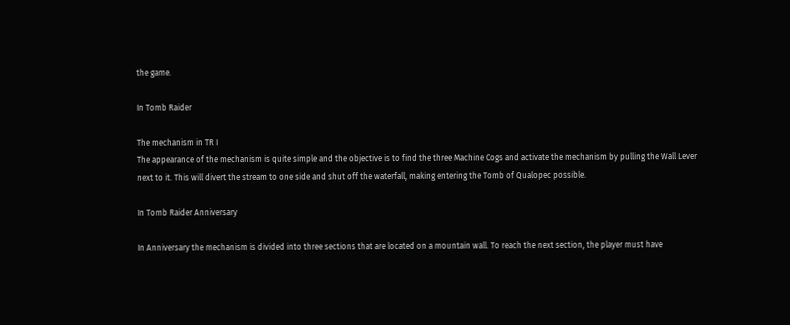the game.

In Tomb Raider

The mechanism in TR I
The appearance of the mechanism is quite simple and the objective is to find the three Machine Cogs and activate the mechanism by pulling the Wall Lever next to it. This will divert the stream to one side and shut off the waterfall, making entering the Tomb of Qualopec possible.

In Tomb Raider Anniversary

In Anniversary the mechanism is divided into three sections that are located on a mountain wall. To reach the next section, the player must have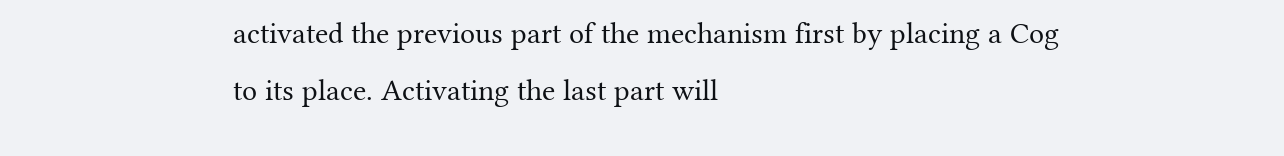activated the previous part of the mechanism first by placing a Cog to its place. Activating the last part will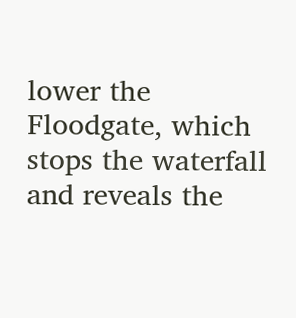lower the Floodgate, which stops the waterfall and reveals the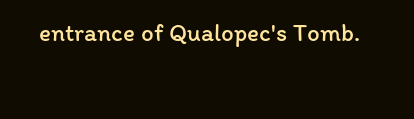entrance of Qualopec's Tomb.